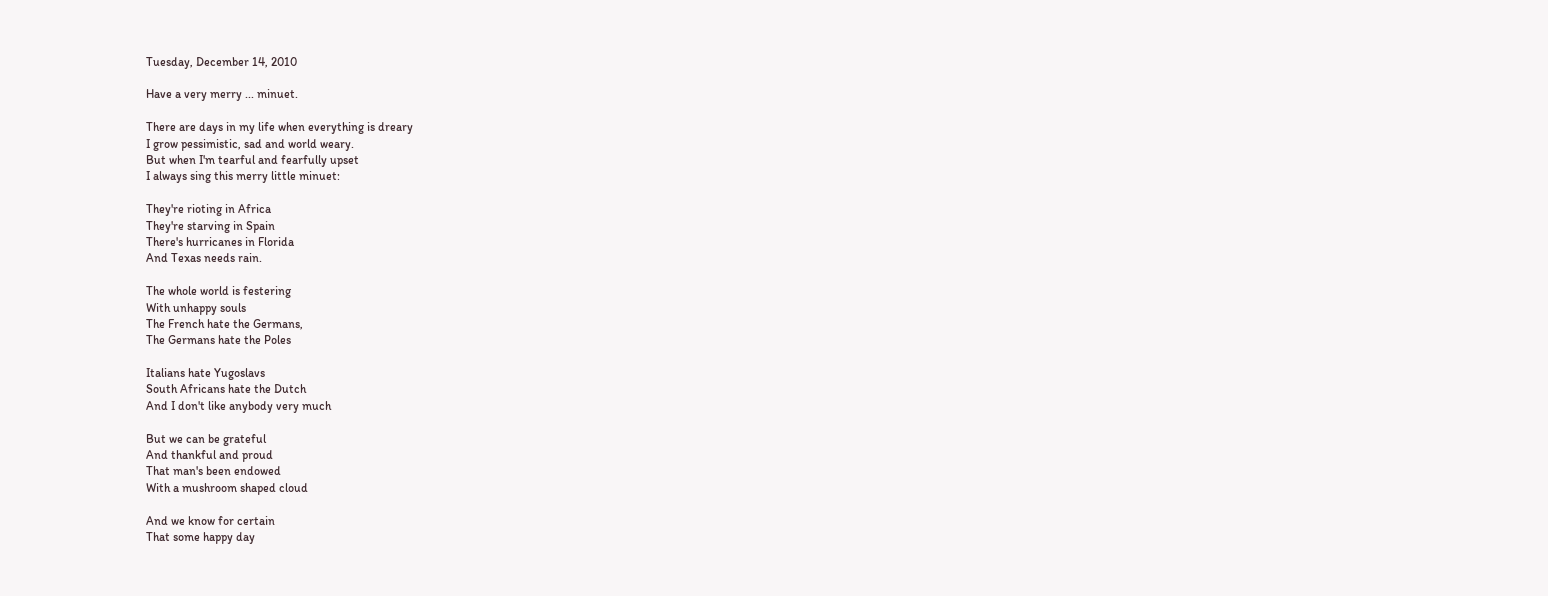Tuesday, December 14, 2010

Have a very merry ... minuet.

There are days in my life when everything is dreary
I grow pessimistic, sad and world weary.
But when I'm tearful and fearfully upset
I always sing this merry little minuet:

They're rioting in Africa
They're starving in Spain
There's hurricanes in Florida
And Texas needs rain.

The whole world is festering
With unhappy souls
The French hate the Germans,
The Germans hate the Poles

Italians hate Yugoslavs
South Africans hate the Dutch
And I don't like anybody very much

But we can be grateful
And thankful and proud
That man's been endowed
With a mushroom shaped cloud

And we know for certain
That some happy day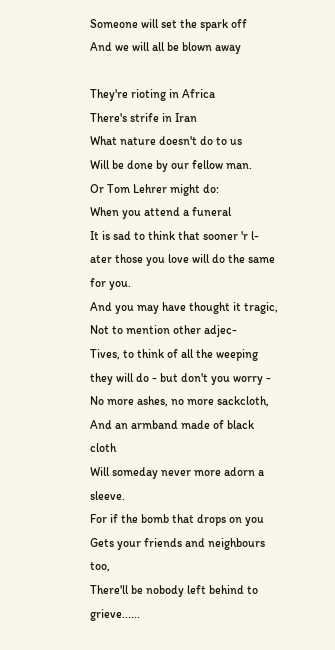Someone will set the spark off
And we will all be blown away

They're rioting in Africa
There's strife in Iran
What nature doesn't do to us
Will be done by our fellow man.
Or Tom Lehrer might do:
When you attend a funeral
It is sad to think that sooner 'r l-
ater those you love will do the same for you.
And you may have thought it tragic,
Not to mention other adjec-
Tives, to think of all the weeping they will do - but don't you worry -
No more ashes, no more sackcloth,
And an armband made of black cloth
Will someday never more adorn a sleeve.
For if the bomb that drops on you
Gets your friends and neighbours too,
There'll be nobody left behind to grieve......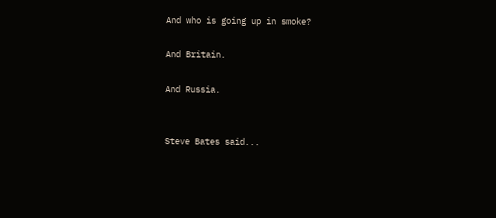And who is going up in smoke?

And Britain.

And Russia.


Steve Bates said...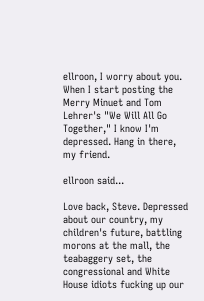ellroon, I worry about you. When I start posting the Merry Minuet and Tom Lehrer's "We Will All Go Together," I know I'm depressed. Hang in there, my friend.

ellroon said...

Love back, Steve. Depressed about our country, my children's future, battling morons at the mall, the teabaggery set, the congressional and White House idiots fucking up our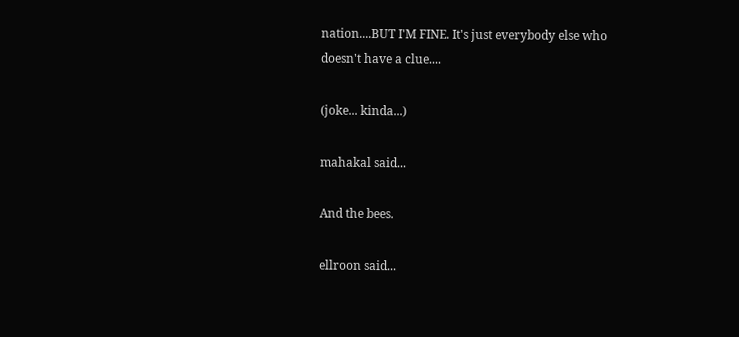nation....BUT I'M FINE. It's just everybody else who doesn't have a clue....

(joke... kinda...)

mahakal said...

And the bees.

ellroon said...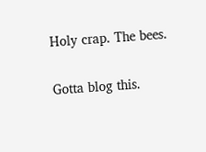Holy crap. The bees.

Gotta blog this.